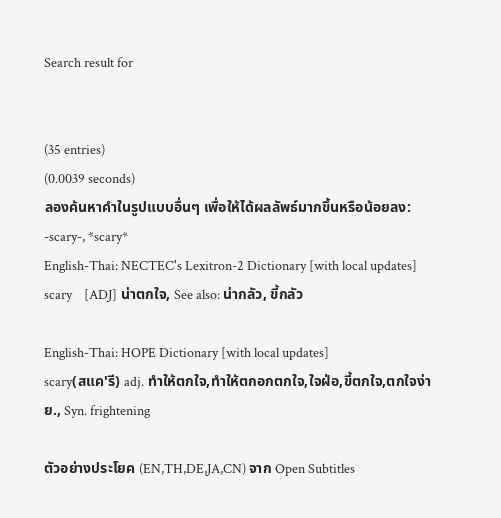Search result for


(35 entries)
(0.0039 seconds)
ลองค้นหาคำในรูปแบบอื่นๆ เพื่อให้ได้ผลลัพธ์มากขึ้นหรือน้อยลง: -scary-, *scary*
English-Thai: NECTEC's Lexitron-2 Dictionary [with local updates]
scary    [ADJ] น่าตกใจ, See also: น่ากลัว, ขี้กลัว

English-Thai: HOPE Dictionary [with local updates]
scary(สแค'รี) adj. ทำให้ตกใจ,ทำให้ตกอกตกใจ,ใจฝ่อ,ขี้ตกใจ,ตกใจง่าย., Syn. frightening

ตัวอย่างประโยค (EN,TH,DE,JA,CN) จาก Open Subtitles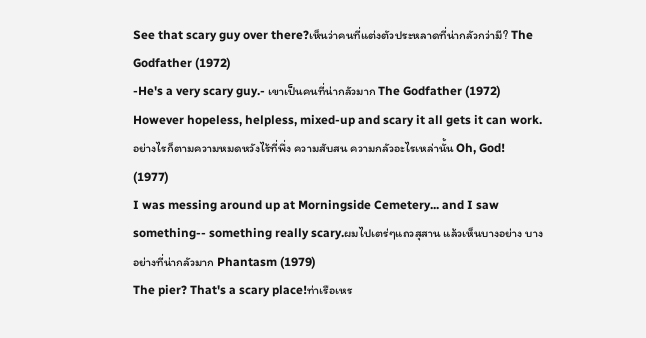See that scary guy over there?เห็นว่าคนที่แต่งตัวประหลาดที่น่ากลัวกว่ามี? The Godfather (1972)
-He's a very scary guy.- เขาเป็นคนที่น่ากลัวมาก The Godfather (1972)
However hopeless, helpless, mixed-up and scary it all gets it can work.อย่างไรก็ตามความหมดหวังไร้ที่พึ่ง ความสับสน ความกลัวอะไรเหล่านั้น Oh, God! (1977)
I was messing around up at Morningside Cemetery... and I saw something-- something really scary.ผมไปเตร่ๆแถวสุสาน แล้วเห็นบางอย่าง บางอย่างที่น่ากลัวมาก Phantasm (1979)
The pier? That's a scary place!ท่าเรือเหร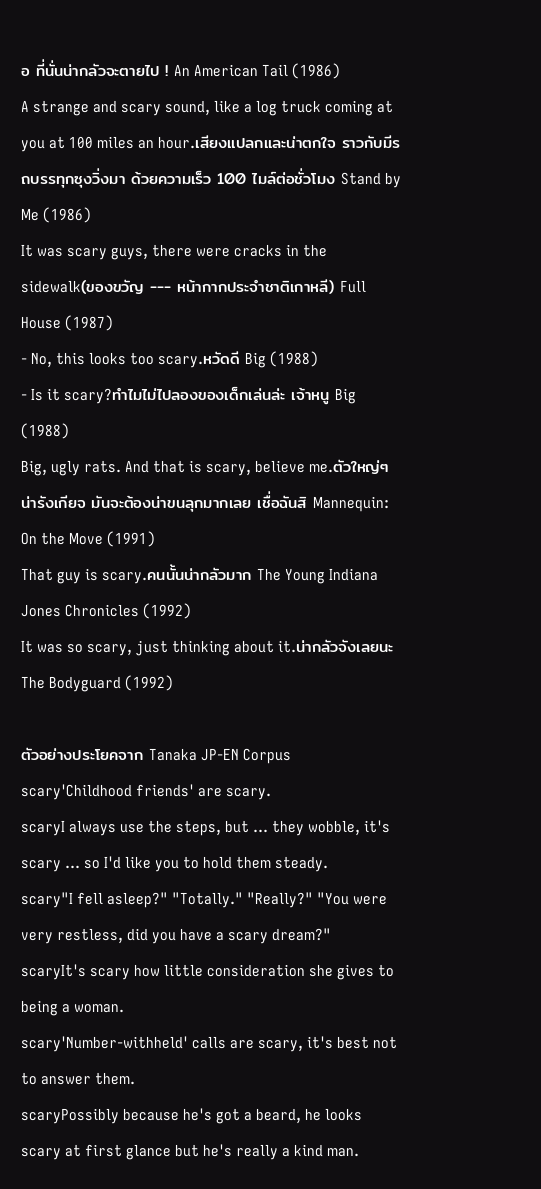อ ที่นั่นน่ากลัวจะตายไป ! An American Tail (1986)
A strange and scary sound, like a log truck coming at you at 100 miles an hour.เสียงแปลกและน่าตกใจ ราวกับมีรถบรรทุกซุงวิ่งมา ด้วยความเร็ว 100 ไมล์ต่อชั่วโมง Stand by Me (1986)
It was scary guys, there were cracks in the sidewalk(ของขวัญ --- หน้ากากประจำชาติเกาหลี) Full House (1987)
- No, this looks too scary.หวัดดี Big (1988)
- Is it scary?ทําไมไม่ไปลองของเด็กเล่นล่ะ เจ้าหนู Big (1988)
Big, ugly rats. And that is scary, believe me.ตัวใหญ่ๆ น่ารังเกียจ มันจะต้องน่าขนลุกมากเลย เชื่อฉันสิ Mannequin: On the Move (1991)
That guy is scary.คนนั้นน่ากลัวมาก The Young Indiana Jones Chronicles (1992)
It was so scary, just thinking about it.น่ากลัวจังเลยนะ The Bodyguard (1992)

ตัวอย่างประโยคจาก Tanaka JP-EN Corpus
scary'Childhood friends' are scary.
scaryI always use the steps, but ... they wobble, it's scary ... so I'd like you to hold them steady.
scary"I fell asleep?" "Totally." "Really?" "You were very restless, did you have a scary dream?"
scaryIt's scary how little consideration she gives to being a woman.
scary'Number-withheld' calls are scary, it's best not to answer them.
scaryPossibly because he's got a beard, he looks scary at first glance but he's really a kind man.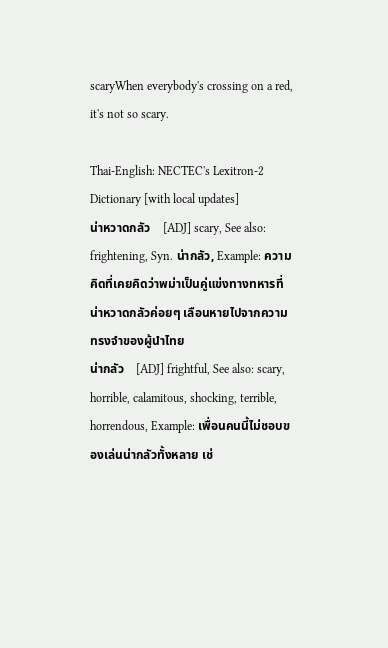scaryWhen everybody's crossing on a red, it's not so scary.

Thai-English: NECTEC's Lexitron-2 Dictionary [with local updates]
น่าหวาดกลัว    [ADJ] scary, See also: frightening, Syn. น่ากลัว, Example: ความคิดที่เคยคิดว่าพม่าเป็นคู่แข่งทางทหารที่น่าหวาดกลัวค่อยๆ เลือนหายไปจากความทรงจำของผู้นำไทย
น่ากลัว    [ADJ] frightful, See also: scary, horrible, calamitous, shocking, terrible, horrendous, Example: เพื่อนคนนี้ไม่ชอบของเล่นน่ากลัวทั้งหลาย เช่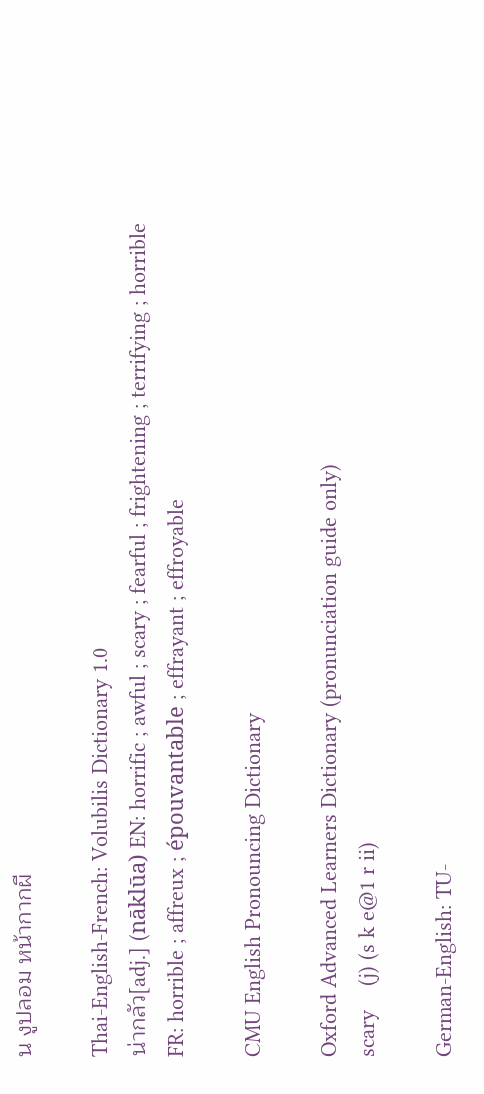น งูปลอม หน้ากากผี

Thai-English-French: Volubilis Dictionary 1.0
น่ากลัว[adj.] (nāklūa) EN: horrific ; awful ; scary ; fearful ; frightening ; terrifying ; horrible   FR: horrible ; affreux ; épouvantable ; effrayant ; effroyable

CMU English Pronouncing Dictionary

Oxford Advanced Learners Dictionary (pronunciation guide only)
scary    (j) (s k e@1 r ii)

German-English: TU-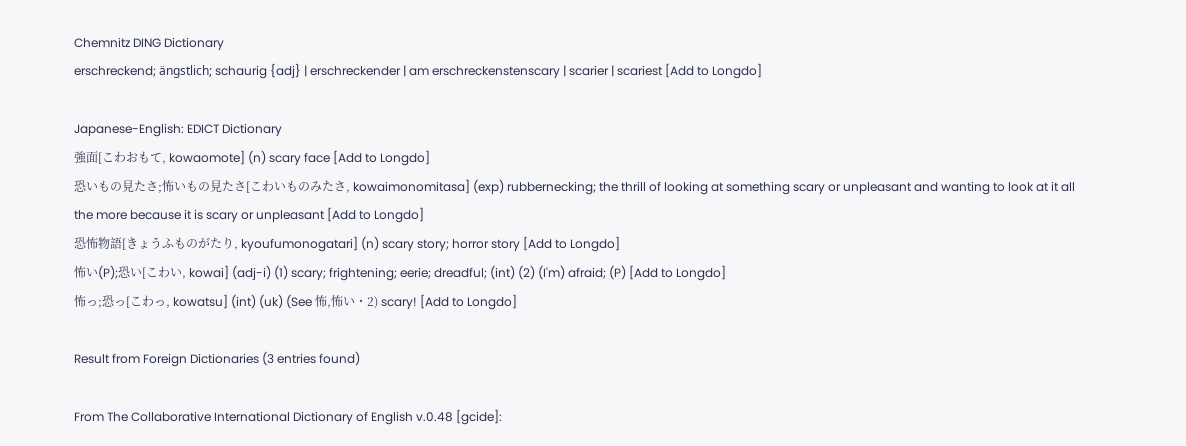Chemnitz DING Dictionary
erschreckend; ängstlich; schaurig {adj} | erschreckender | am erschreckenstenscary | scarier | scariest [Add to Longdo]

Japanese-English: EDICT Dictionary
強面[こわおもて, kowaomote] (n) scary face [Add to Longdo]
恐いもの見たさ;怖いもの見たさ[こわいものみたさ, kowaimonomitasa] (exp) rubbernecking; the thrill of looking at something scary or unpleasant and wanting to look at it all the more because it is scary or unpleasant [Add to Longdo]
恐怖物語[きょうふものがたり, kyoufumonogatari] (n) scary story; horror story [Add to Longdo]
怖い(P);恐い[こわい, kowai] (adj-i) (1) scary; frightening; eerie; dreadful; (int) (2) (I'm) afraid; (P) [Add to Longdo]
怖っ;恐っ[こわっ, kowatsu] (int) (uk) (See 怖,怖い・2) scary! [Add to Longdo]

Result from Foreign Dictionaries (3 entries found)

From The Collaborative International Dictionary of English v.0.48 [gcide]: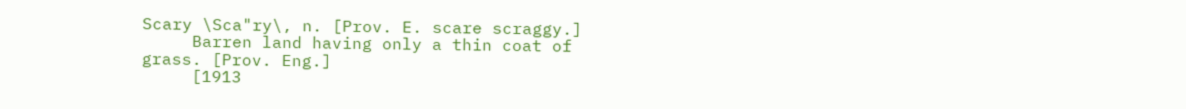Scary \Sca"ry\, n. [Prov. E. scare scraggy.]
     Barren land having only a thin coat of grass. [Prov. Eng.]
     [1913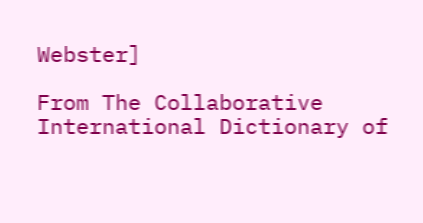Webster]

From The Collaborative International Dictionary of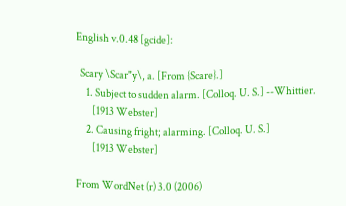English v.0.48 [gcide]:

  Scary \Scar"y\, a. [From {Scare}.]
     1. Subject to sudden alarm. [Colloq. U. S.] --Whittier.
        [1913 Webster]
     2. Causing fright; alarming. [Colloq. U. S.]
        [1913 Webster]

From WordNet (r) 3.0 (2006)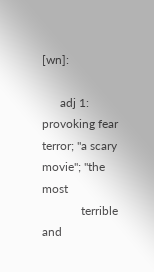[wn]:

      adj 1: provoking fear terror; "a scary movie"; "the most
             terrible and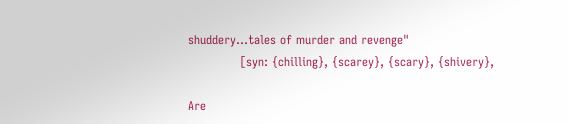shuddery...tales of murder and revenge"
             [syn: {chilling}, {scarey}, {scary}, {shivery},

Are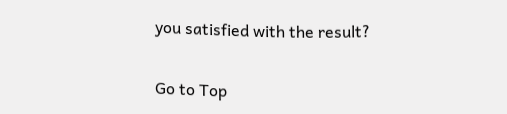you satisfied with the result?


Go to Top